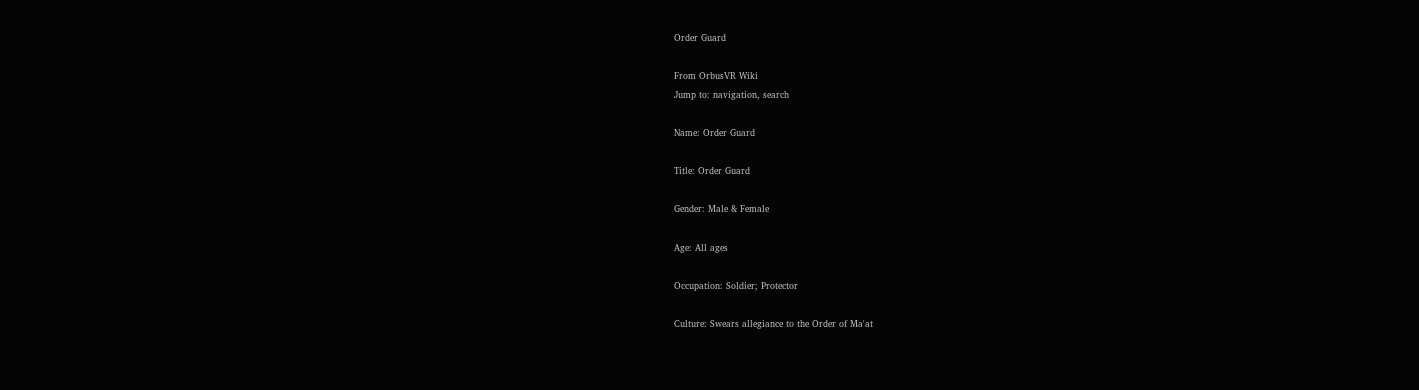Order Guard

From OrbusVR Wiki
Jump to: navigation, search

Name: Order Guard

Title: Order Guard

Gender: Male & Female

Age: All ages

Occupation: Soldier; Protector

Culture: Swears allegiance to the Order of Ma'at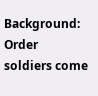Background: Order soldiers come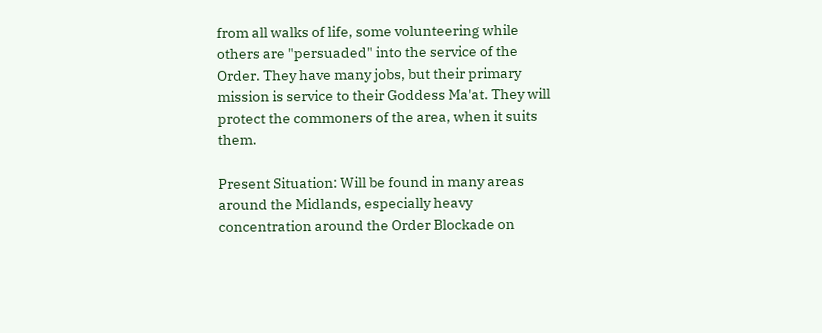from all walks of life, some volunteering while others are "persuaded" into the service of the Order. They have many jobs, but their primary mission is service to their Goddess Ma'at. They will protect the commoners of the area, when it suits them.

Present Situation: Will be found in many areas around the Midlands, especially heavy concentration around the Order Blockade on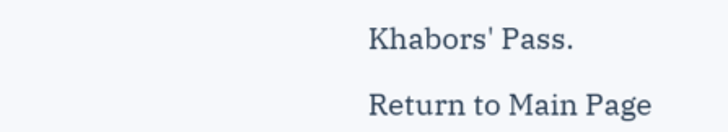Khabors' Pass.

Return to Main Page